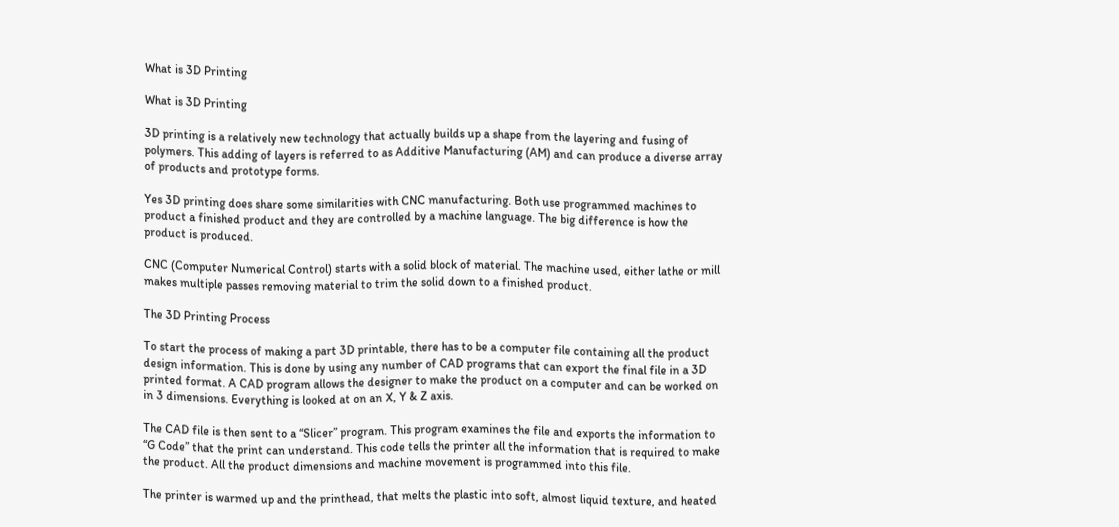What is 3D Printing

What is 3D Printing

3D printing is a relatively new technology that actually builds up a shape from the layering and fusing of polymers. This adding of layers is referred to as Additive Manufacturing (AM) and can produce a diverse array of products and prototype forms.

Yes 3D printing does share some similarities with CNC manufacturing. Both use programmed machines to product a finished product and they are controlled by a machine language. The big difference is how the product is produced.

CNC (Computer Numerical Control) starts with a solid block of material. The machine used, either lathe or mill makes multiple passes removing material to trim the solid down to a finished product.

The 3D Printing Process

To start the process of making a part 3D printable, there has to be a computer file containing all the product design information. This is done by using any number of CAD programs that can export the final file in a 3D printed format. A CAD program allows the designer to make the product on a computer and can be worked on in 3 dimensions. Everything is looked at on an X, Y & Z axis.

The CAD file is then sent to a “Slicer” program. This program examines the file and exports the information to “G Code” that the print can understand. This code tells the printer all the information that is required to make the product. All the product dimensions and machine movement is programmed into this file.

The printer is warmed up and the printhead, that melts the plastic into soft, almost liquid texture, and heated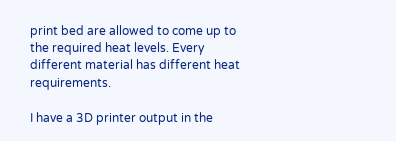print bed are allowed to come up to the required heat levels. Every different material has different heat requirements.

I have a 3D printer output in the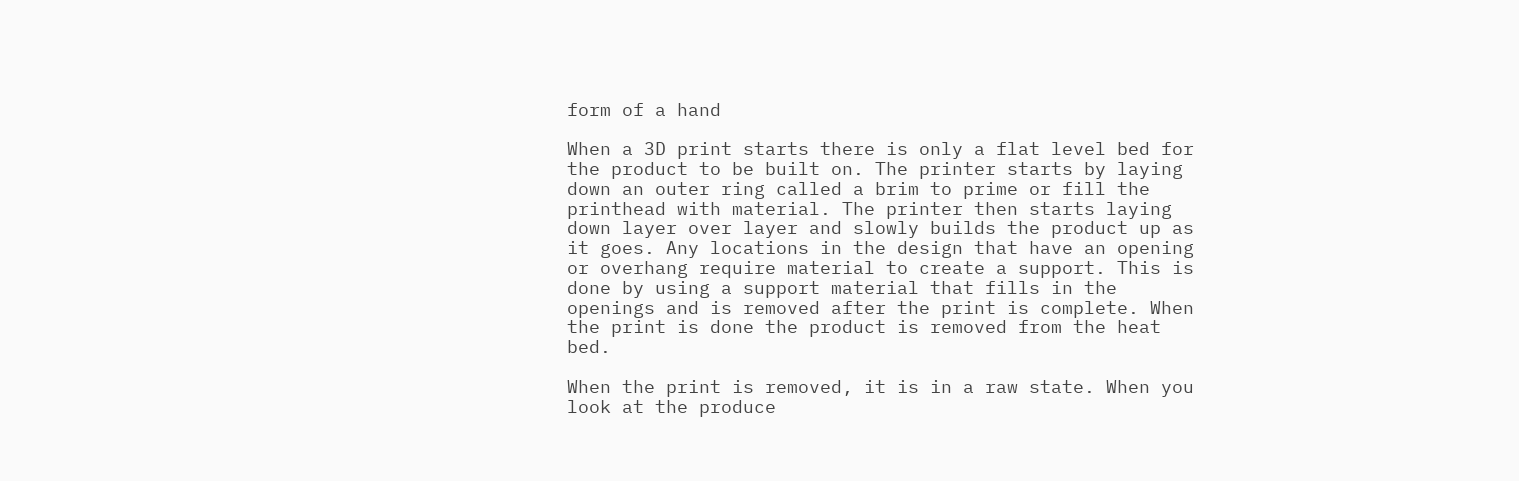form of a hand

When a 3D print starts there is only a flat level bed for the product to be built on. The printer starts by laying down an outer ring called a brim to prime or fill the printhead with material. The printer then starts laying down layer over layer and slowly builds the product up as it goes. Any locations in the design that have an opening or overhang require material to create a support. This is done by using a support material that fills in the openings and is removed after the print is complete. When the print is done the product is removed from the heat bed.

When the print is removed, it is in a raw state. When you look at the produce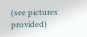(see pictures provided)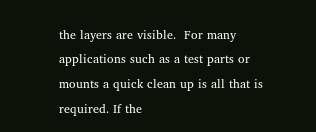the layers are visible.  For many applications such as a test parts or mounts a quick clean up is all that is required. If the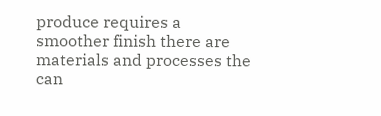produce requires a smoother finish there are materials and processes the can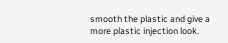smooth the plastic and give a more plastic injection look.